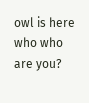owl is here
who who are you?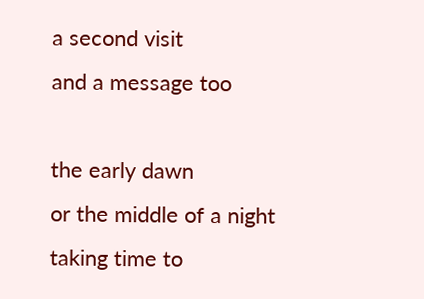a second visit
and a message too

the early dawn
or the middle of a night
taking time to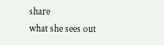share
what she sees out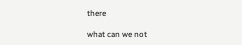there

what can we not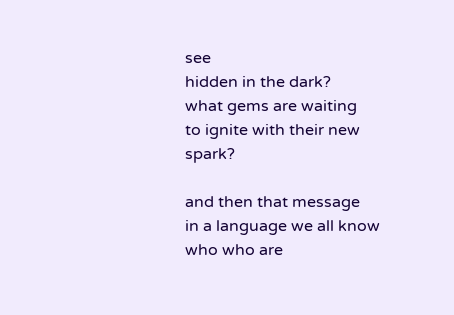see
hidden in the dark?
what gems are waiting
to ignite with their new spark?

and then that message
in a language we all know
who who are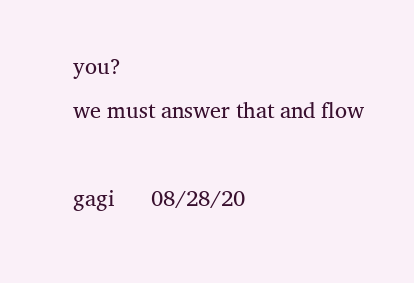you?
we must answer that and flow

gagi      08/28/20